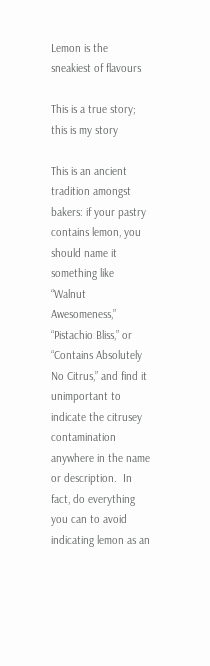Lemon is the sneakiest of flavours

This is a true story; this is my story

This is an ancient tradition amongst bakers: if your pastry contains lemon, you should name it something like “Walnut Awesomeness,” “Pistachio Bliss,” or “Contains Absolutely No Citrus,” and find it unimportant to indicate the citrusey contamination anywhere in the name or description.  In fact, do everything you can to avoid indicating lemon as an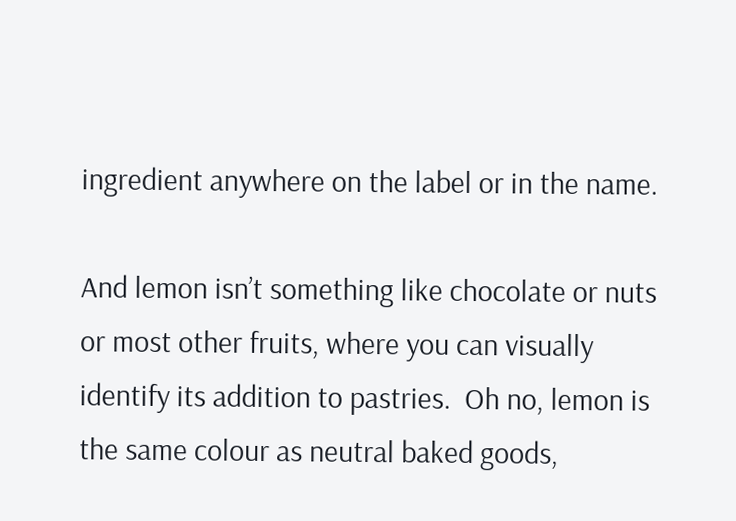ingredient anywhere on the label or in the name.

And lemon isn’t something like chocolate or nuts or most other fruits, where you can visually identify its addition to pastries.  Oh no, lemon is the same colour as neutral baked goods,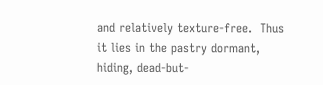and relatively texture-free.  Thus it lies in the pastry dormant, hiding, dead-but-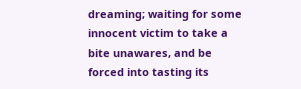dreaming; waiting for some innocent victim to take a bite unawares, and be forced into tasting its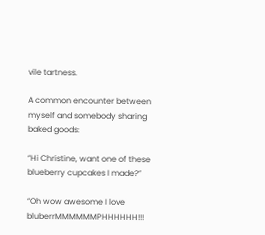vile tartness.

A common encounter between myself and somebody sharing baked goods:

“Hi Christine, want one of these blueberry cupcakes I made?”

“Oh wow awesome I love bluberrMMMMMMPHHHHHH!!!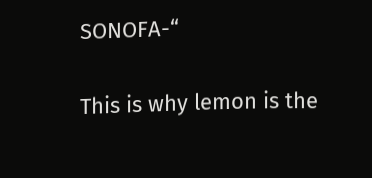SONOFA-“


This is why lemon is the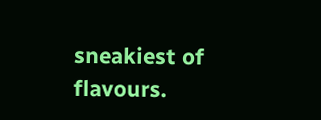sneakiest of flavours.